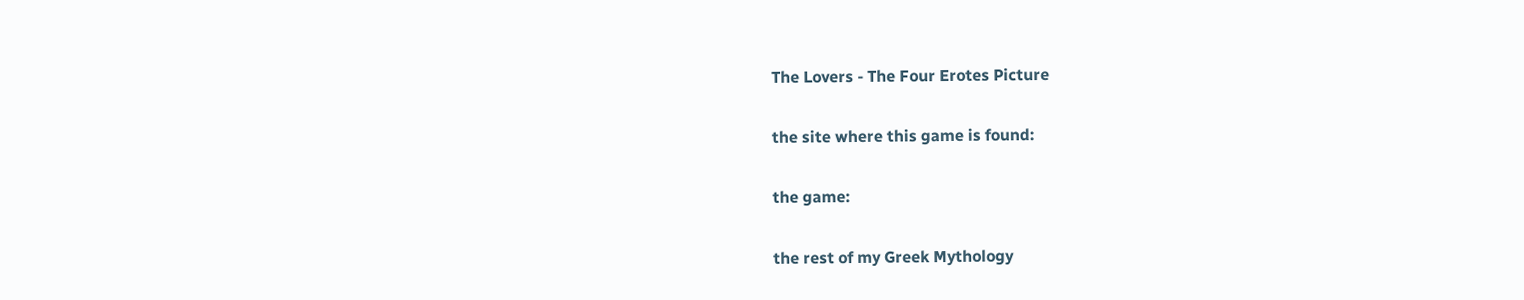The Lovers - The Four Erotes Picture

the site where this game is found:

the game:

the rest of my Greek Mythology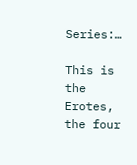Series:…

This is the Erotes, the four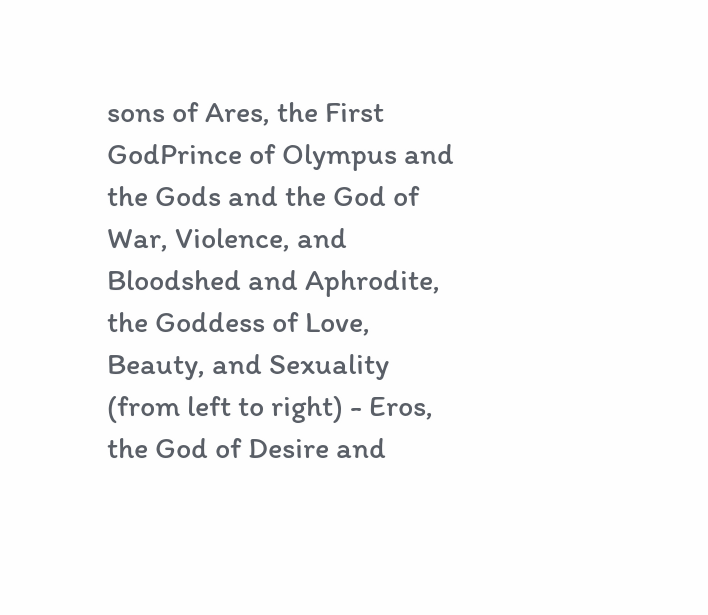sons of Ares, the First GodPrince of Olympus and the Gods and the God of War, Violence, and Bloodshed and Aphrodite, the Goddess of Love, Beauty, and Sexuality (from left to right) - Eros, the God of Desire and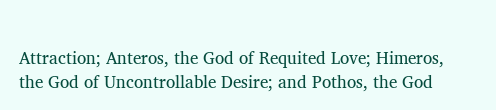Attraction; Anteros, the God of Requited Love; Himeros, the God of Uncontrollable Desire; and Pothos, the God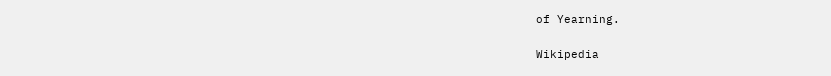of Yearning.

Wikipedia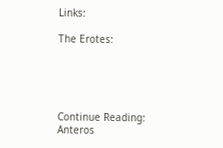Links:

The Erotes:





Continue Reading: Anteros